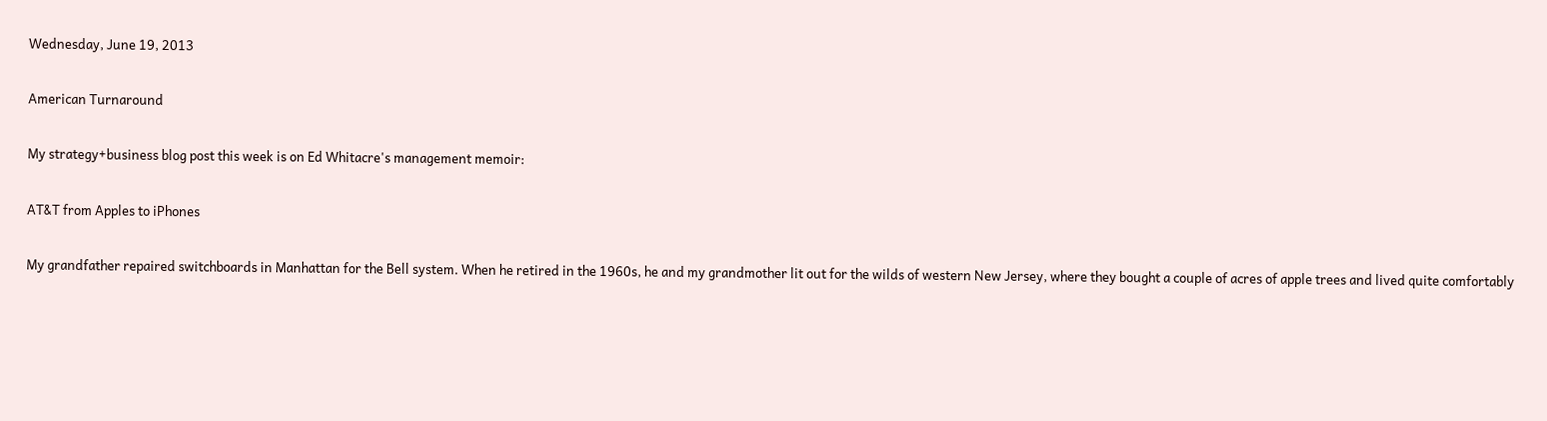Wednesday, June 19, 2013

American Turnaround

My strategy+business blog post this week is on Ed Whitacre's management memoir:

AT&T from Apples to iPhones

My grandfather repaired switchboards in Manhattan for the Bell system. When he retired in the 1960s, he and my grandmother lit out for the wilds of western New Jersey, where they bought a couple of acres of apple trees and lived quite comfortably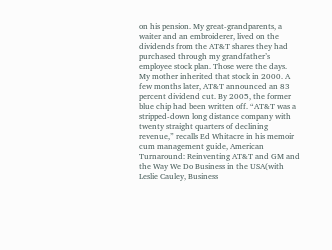on his pension. My great-grandparents, a waiter and an embroiderer, lived on the dividends from the AT&T shares they had purchased through my grandfather’s employee stock plan. Those were the days.
My mother inherited that stock in 2000. A few months later, AT&T announced an 83 percent dividend cut. By 2005, the former blue chip had been written off. “AT&T was a stripped-down long distance company with twenty straight quarters of declining revenue,” recalls Ed Whitacre in his memoir cum management guide, American Turnaround: Reinventing AT&T and GM and the Way We Do Business in the USA(with Leslie Cauley, Business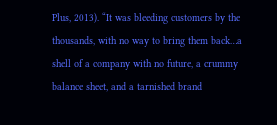Plus, 2013). “It was bleeding customers by the thousands, with no way to bring them back…a shell of a company with no future, a crummy balance sheet, and a tarnished brand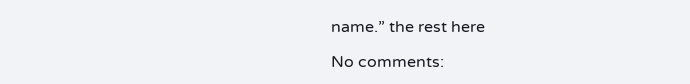name.” the rest here

No comments: